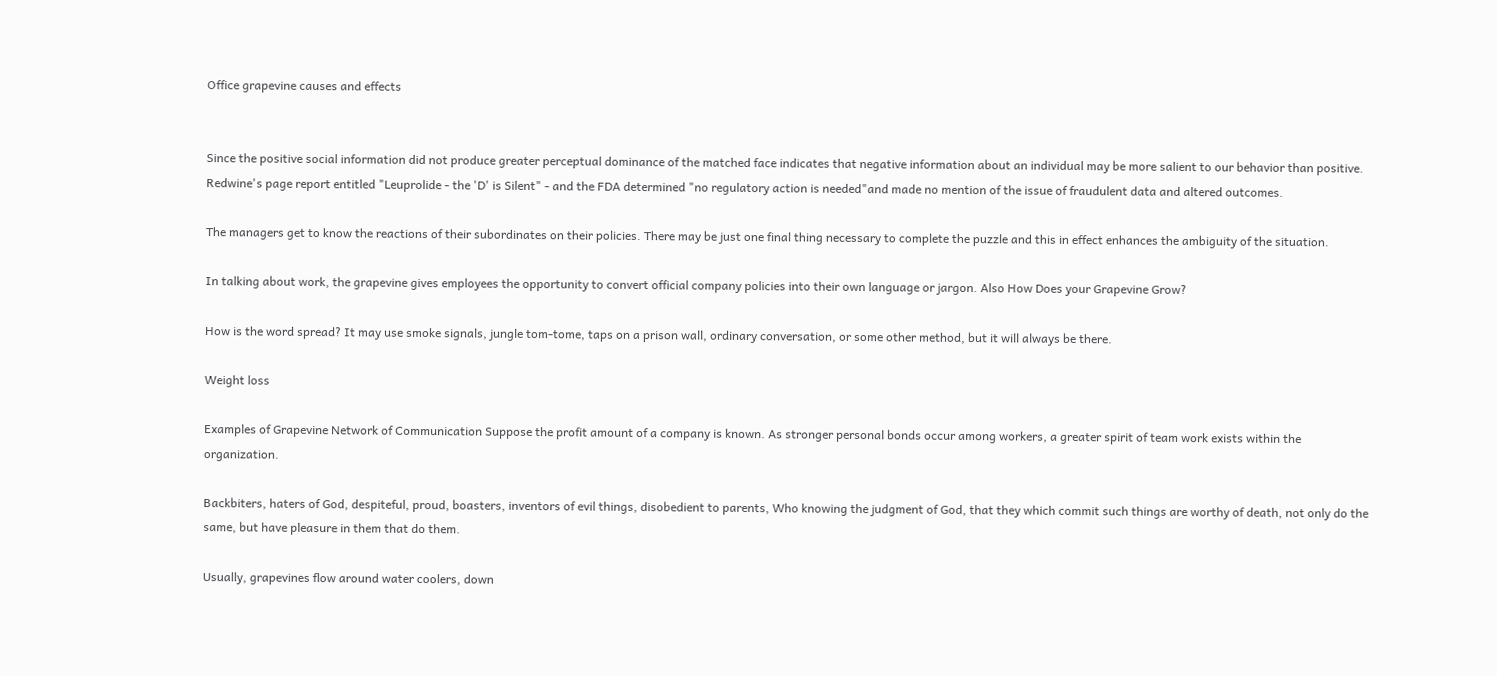Office grapevine causes and effects


Since the positive social information did not produce greater perceptual dominance of the matched face indicates that negative information about an individual may be more salient to our behavior than positive. Redwine's page report entitled "Leuprolide - the 'D' is Silent" - and the FDA determined "no regulatory action is needed"and made no mention of the issue of fraudulent data and altered outcomes.

The managers get to know the reactions of their subordinates on their policies. There may be just one final thing necessary to complete the puzzle and this in effect enhances the ambiguity of the situation.

In talking about work, the grapevine gives employees the opportunity to convert official company policies into their own language or jargon. Also How Does your Grapevine Grow?

How is the word spread? It may use smoke signals, jungle tom-tome, taps on a prison wall, ordinary conversation, or some other method, but it will always be there.

Weight loss

Examples of Grapevine Network of Communication Suppose the profit amount of a company is known. As stronger personal bonds occur among workers, a greater spirit of team work exists within the organization.

Backbiters, haters of God, despiteful, proud, boasters, inventors of evil things, disobedient to parents, Who knowing the judgment of God, that they which commit such things are worthy of death, not only do the same, but have pleasure in them that do them.

Usually, grapevines flow around water coolers, down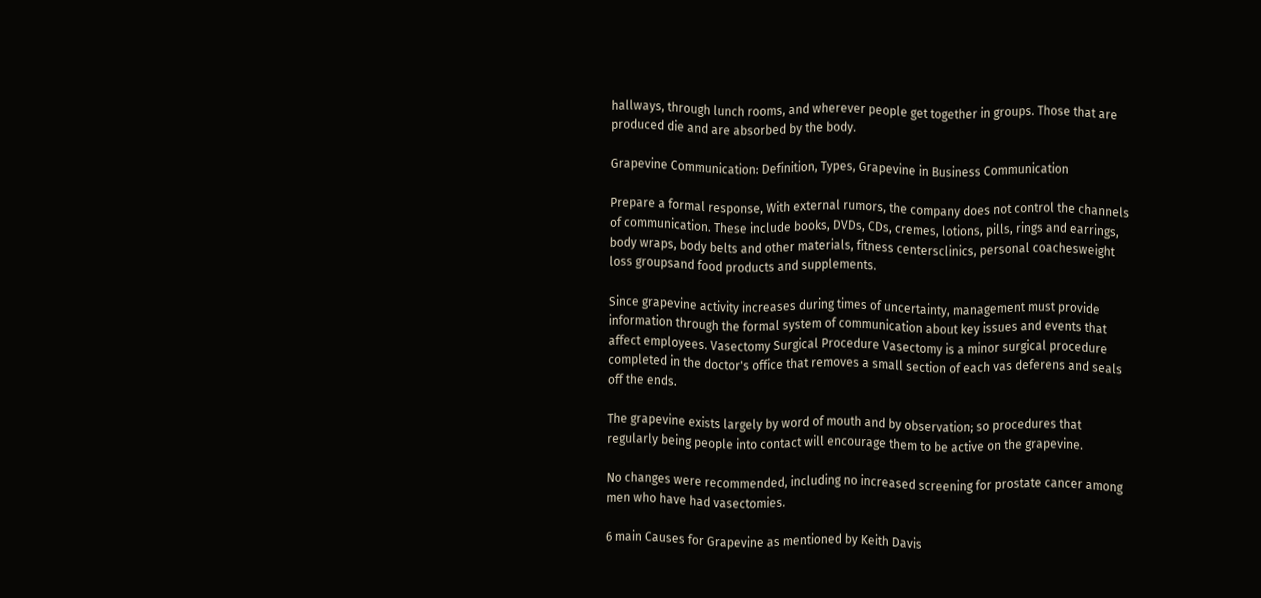hallways, through lunch rooms, and wherever people get together in groups. Those that are produced die and are absorbed by the body.

Grapevine Communication: Definition, Types, Grapevine in Business Communication

Prepare a formal response, With external rumors, the company does not control the channels of communication. These include books, DVDs, CDs, cremes, lotions, pills, rings and earrings, body wraps, body belts and other materials, fitness centersclinics, personal coachesweight loss groupsand food products and supplements.

Since grapevine activity increases during times of uncertainty, management must provide information through the formal system of communication about key issues and events that affect employees. Vasectomy Surgical Procedure Vasectomy is a minor surgical procedure completed in the doctor's office that removes a small section of each vas deferens and seals off the ends.

The grapevine exists largely by word of mouth and by observation; so procedures that regularly being people into contact will encourage them to be active on the grapevine.

No changes were recommended, including no increased screening for prostate cancer among men who have had vasectomies.

6 main Causes for Grapevine as mentioned by Keith Davis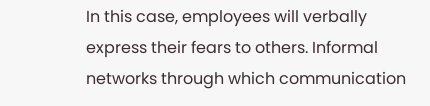In this case, employees will verbally express their fears to others. Informal networks through which communication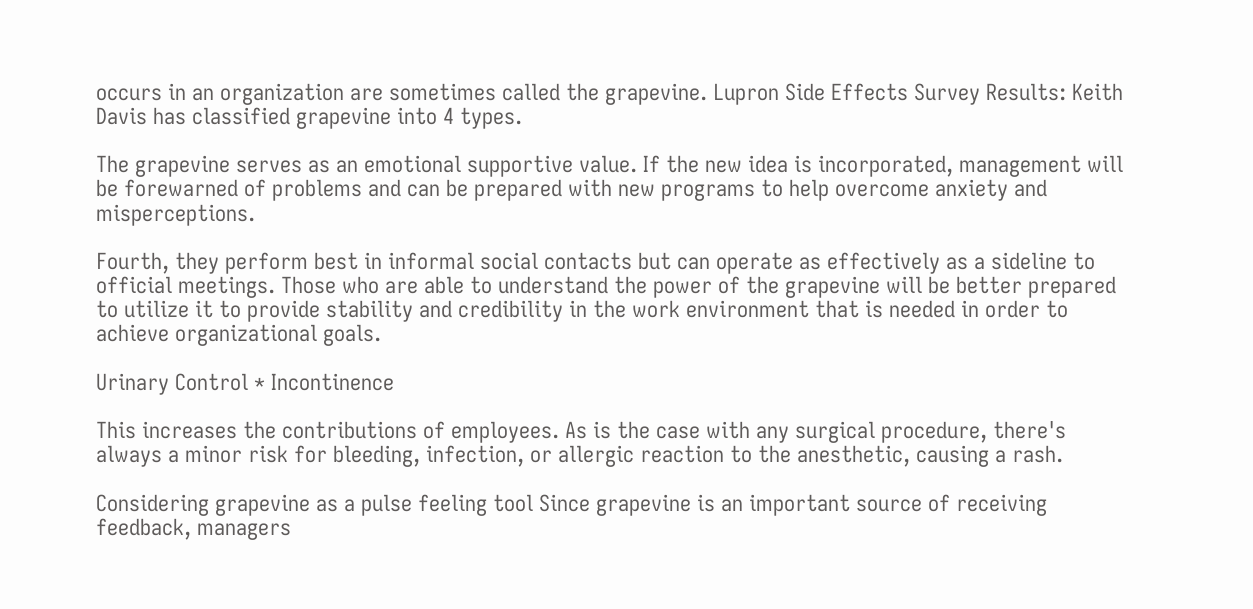occurs in an organization are sometimes called the grapevine. Lupron Side Effects Survey Results: Keith Davis has classified grapevine into 4 types.

The grapevine serves as an emotional supportive value. If the new idea is incorporated, management will be forewarned of problems and can be prepared with new programs to help overcome anxiety and misperceptions.

Fourth, they perform best in informal social contacts but can operate as effectively as a sideline to official meetings. Those who are able to understand the power of the grapevine will be better prepared to utilize it to provide stability and credibility in the work environment that is needed in order to achieve organizational goals.

Urinary Control * Incontinence

This increases the contributions of employees. As is the case with any surgical procedure, there's always a minor risk for bleeding, infection, or allergic reaction to the anesthetic, causing a rash.

Considering grapevine as a pulse feeling tool Since grapevine is an important source of receiving feedback, managers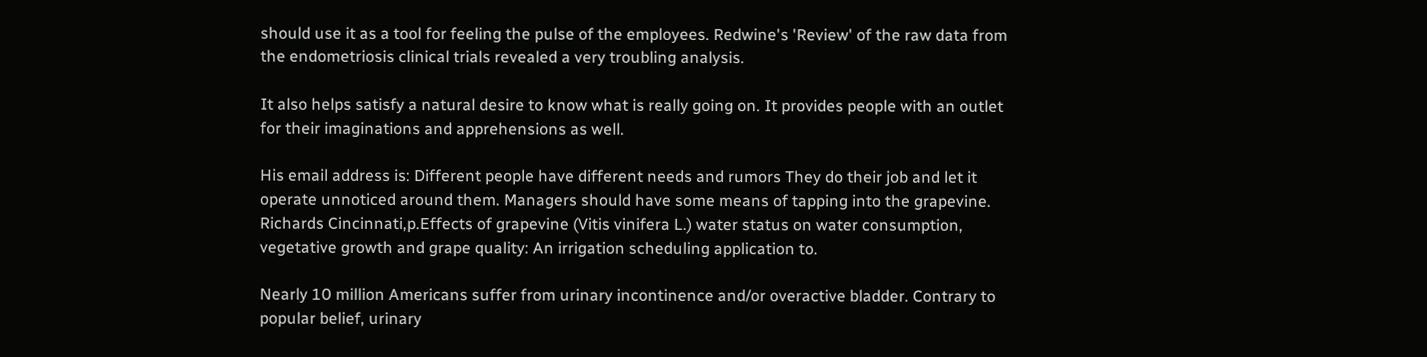should use it as a tool for feeling the pulse of the employees. Redwine's 'Review' of the raw data from the endometriosis clinical trials revealed a very troubling analysis.

It also helps satisfy a natural desire to know what is really going on. It provides people with an outlet for their imaginations and apprehensions as well.

His email address is: Different people have different needs and rumors They do their job and let it operate unnoticed around them. Managers should have some means of tapping into the grapevine. Richards Cincinnati,p.Effects of grapevine (Vitis vinifera L.) water status on water consumption, vegetative growth and grape quality: An irrigation scheduling application to.

Nearly 10 million Americans suffer from urinary incontinence and/or overactive bladder. Contrary to popular belief, urinary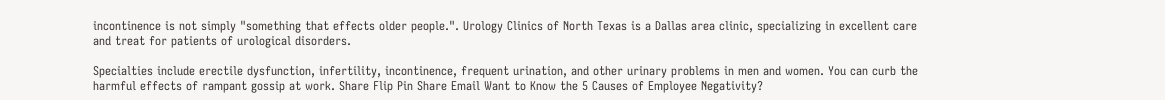incontinence is not simply "something that effects older people.". Urology Clinics of North Texas is a Dallas area clinic, specializing in excellent care and treat for patients of urological disorders.

Specialties include erectile dysfunction, infertility, incontinence, frequent urination, and other urinary problems in men and women. You can curb the harmful effects of rampant gossip at work. Share Flip Pin Share Email Want to Know the 5 Causes of Employee Negativity?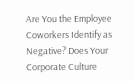Are You the Employee Coworkers Identify as Negative? Does Your Corporate Culture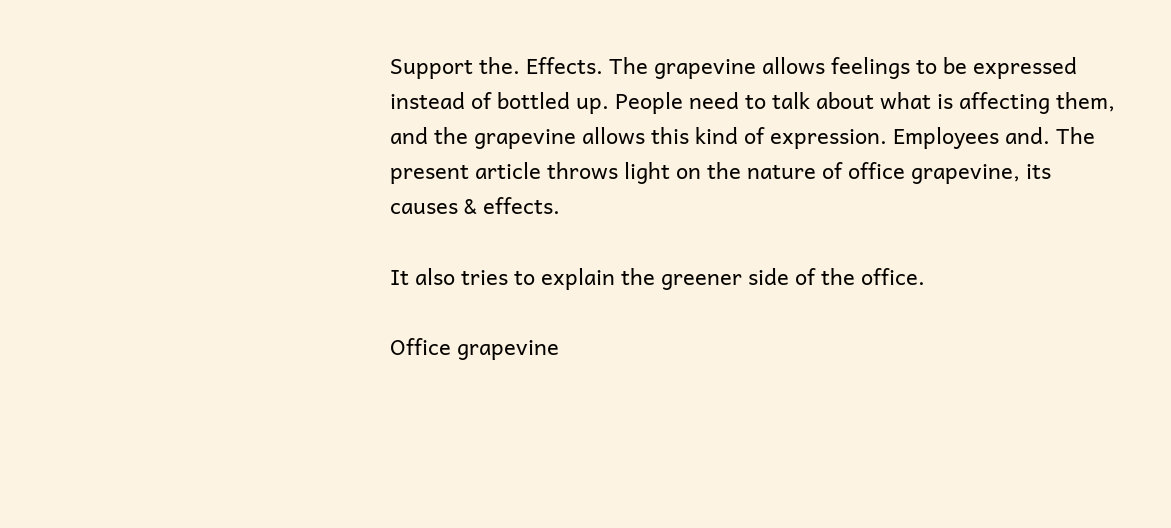Support the. Effects. The grapevine allows feelings to be expressed instead of bottled up. People need to talk about what is affecting them, and the grapevine allows this kind of expression. Employees and. The present article throws light on the nature of office grapevine, its causes & effects.

It also tries to explain the greener side of the office.

Office grapevine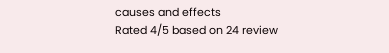causes and effects
Rated 4/5 based on 24 review